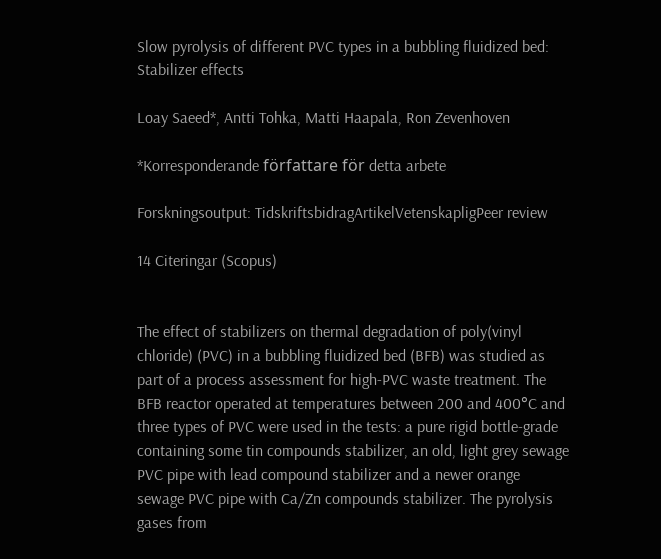Slow pyrolysis of different PVC types in a bubbling fluidized bed: Stabilizer effects

Loay Saeed*, Antti Tohka, Matti Haapala, Ron Zevenhoven

*Korresponderande författare för detta arbete

Forskningsoutput: TidskriftsbidragArtikelVetenskapligPeer review

14 Citeringar (Scopus)


The effect of stabilizers on thermal degradation of poly(vinyl chloride) (PVC) in a bubbling fluidized bed (BFB) was studied as part of a process assessment for high-PVC waste treatment. The BFB reactor operated at temperatures between 200 and 400°C and three types of PVC were used in the tests: a pure rigid bottle-grade containing some tin compounds stabilizer, an old, light grey sewage PVC pipe with lead compound stabilizer and a newer orange sewage PVC pipe with Ca/Zn compounds stabilizer. The pyrolysis gases from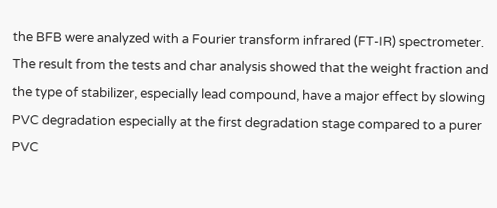the BFB were analyzed with a Fourier transform infrared (FT-IR) spectrometer. The result from the tests and char analysis showed that the weight fraction and the type of stabilizer, especially lead compound, have a major effect by slowing PVC degradation especially at the first degradation stage compared to a purer PVC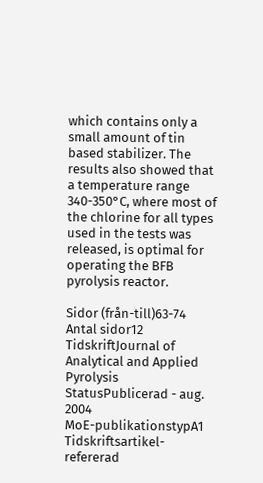which contains only a small amount of tin based stabilizer. The results also showed that a temperature range 340-350°C, where most of the chlorine for all types used in the tests was released, is optimal for operating the BFB pyrolysis reactor.

Sidor (från-till)63-74
Antal sidor12
TidskriftJournal of Analytical and Applied Pyrolysis
StatusPublicerad - aug. 2004
MoE-publikationstypA1 Tidskriftsartikel-refererad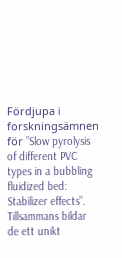Fördjupa i forskningsämnen för ”Slow pyrolysis of different PVC types in a bubbling fluidized bed: Stabilizer effects”. Tillsammans bildar de ett unikt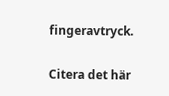fingeravtryck.

Citera det här